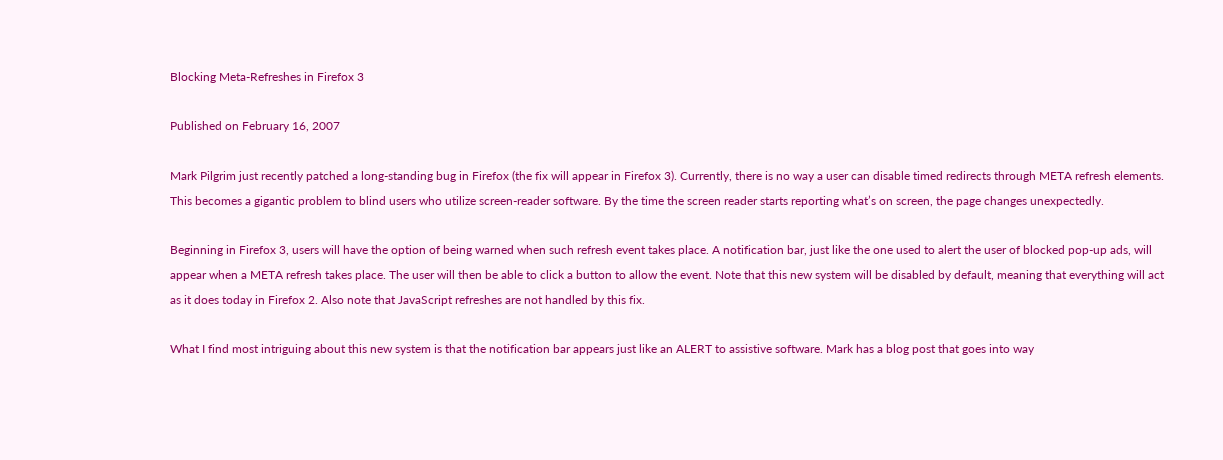Blocking Meta-Refreshes in Firefox 3

Published on February 16, 2007

Mark Pilgrim just recently patched a long-standing bug in Firefox (the fix will appear in Firefox 3). Currently, there is no way a user can disable timed redirects through META refresh elements. This becomes a gigantic problem to blind users who utilize screen-reader software. By the time the screen reader starts reporting what’s on screen, the page changes unexpectedly.

Beginning in Firefox 3, users will have the option of being warned when such refresh event takes place. A notification bar, just like the one used to alert the user of blocked pop-up ads, will appear when a META refresh takes place. The user will then be able to click a button to allow the event. Note that this new system will be disabled by default, meaning that everything will act as it does today in Firefox 2. Also note that JavaScript refreshes are not handled by this fix.

What I find most intriguing about this new system is that the notification bar appears just like an ALERT to assistive software. Mark has a blog post that goes into way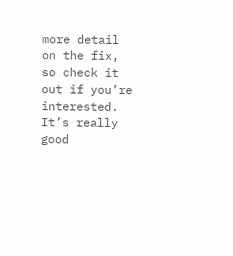more detail on the fix, so check it out if you’re interested. It’s really good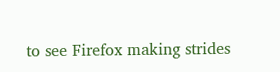to see Firefox making strides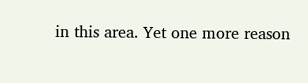in this area. Yet one more reason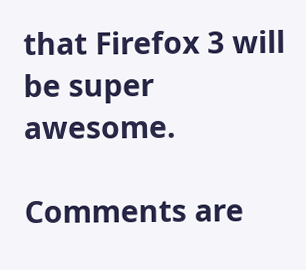that Firefox 3 will be super awesome.

Comments are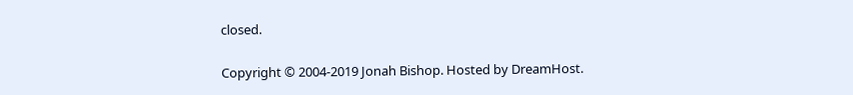closed.

Copyright © 2004-2019 Jonah Bishop. Hosted by DreamHost.